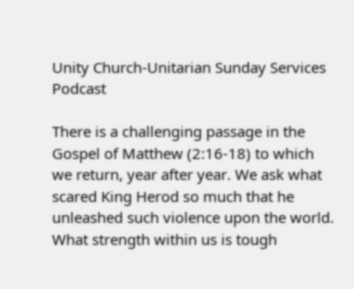Unity Church-Unitarian Sunday Services Podcast

There is a challenging passage in the Gospel of Matthew (2:16-18) to which we return, year after year. We ask what scared King Herod so much that he unleashed such violence upon the world. What strength within us is tough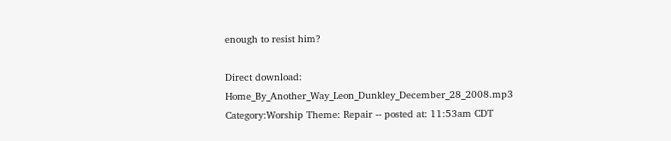enough to resist him?

Direct download: Home_By_Another_Way_Leon_Dunkley_December_28_2008.mp3
Category:Worship Theme: Repair -- posted at: 11:53am CDT